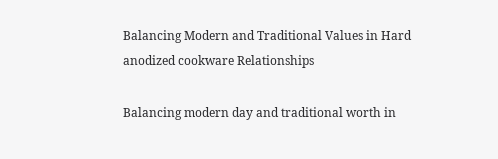Balancing Modern and Traditional Values in Hard anodized cookware Relationships

Balancing modern day and traditional worth in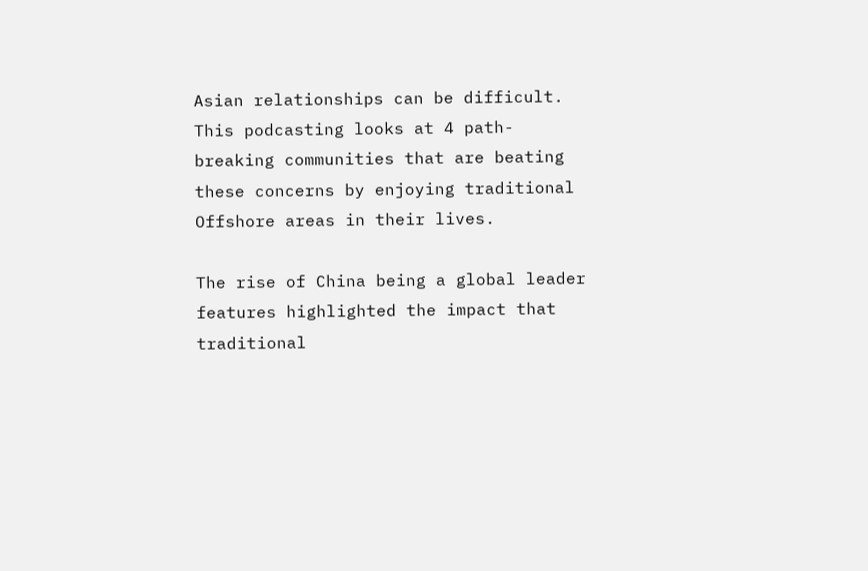Asian relationships can be difficult. This podcasting looks at 4 path-breaking communities that are beating these concerns by enjoying traditional Offshore areas in their lives.

The rise of China being a global leader features highlighted the impact that traditional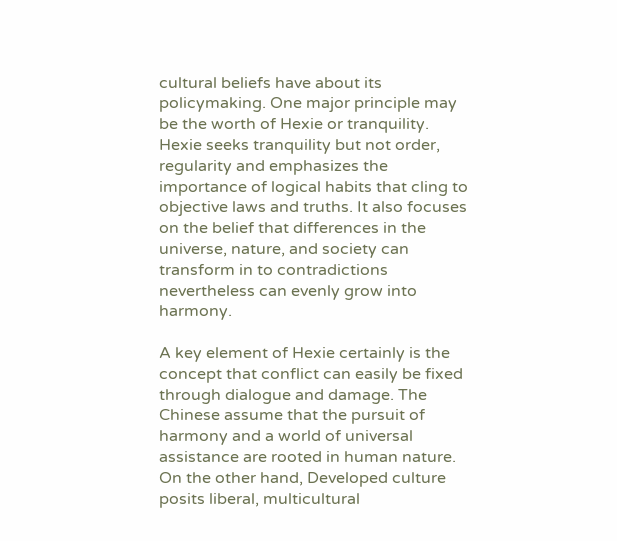cultural beliefs have about its policymaking. One major principle may be the worth of Hexie or tranquility. Hexie seeks tranquility but not order, regularity and emphasizes the importance of logical habits that cling to objective laws and truths. It also focuses on the belief that differences in the universe, nature, and society can transform in to contradictions nevertheless can evenly grow into harmony.

A key element of Hexie certainly is the concept that conflict can easily be fixed through dialogue and damage. The Chinese assume that the pursuit of harmony and a world of universal assistance are rooted in human nature. On the other hand, Developed culture posits liberal, multicultural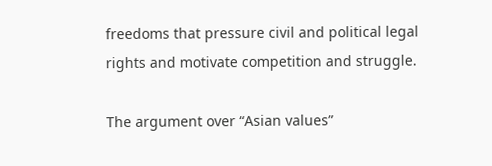freedoms that pressure civil and political legal rights and motivate competition and struggle.

The argument over “Asian values”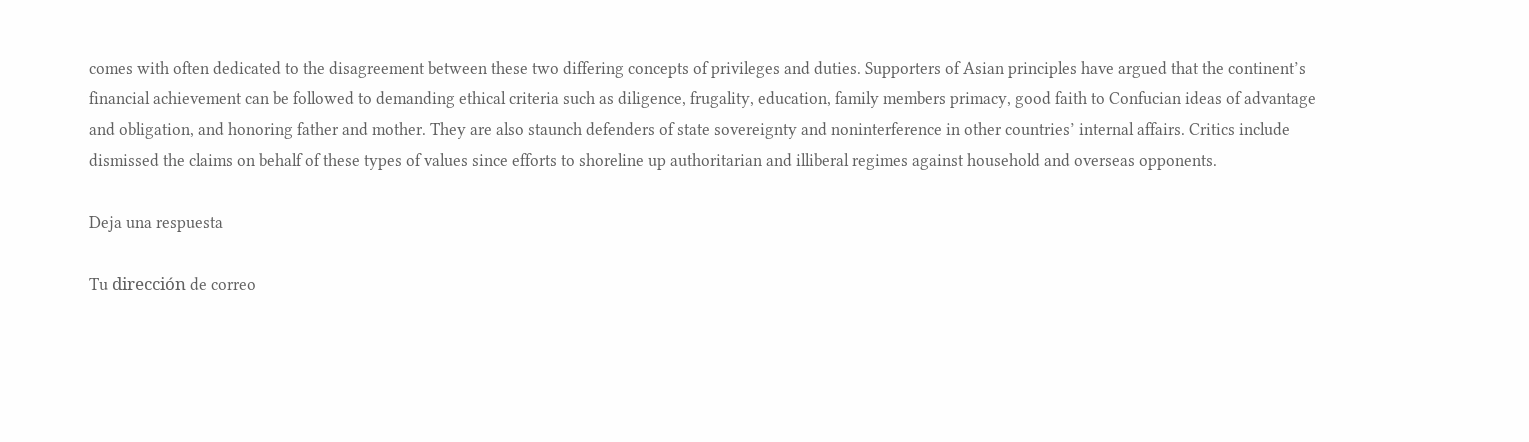comes with often dedicated to the disagreement between these two differing concepts of privileges and duties. Supporters of Asian principles have argued that the continent’s financial achievement can be followed to demanding ethical criteria such as diligence, frugality, education, family members primacy, good faith to Confucian ideas of advantage and obligation, and honoring father and mother. They are also staunch defenders of state sovereignty and noninterference in other countries’ internal affairs. Critics include dismissed the claims on behalf of these types of values since efforts to shoreline up authoritarian and illiberal regimes against household and overseas opponents.

Deja una respuesta

Tu dirección de correo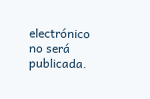electrónico no será publicada.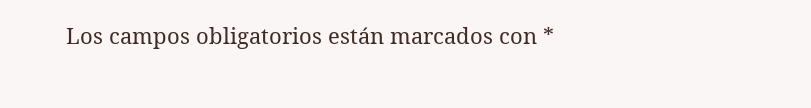Los campos obligatorios están marcados con *